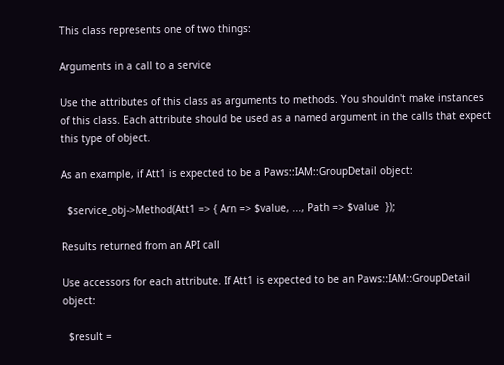This class represents one of two things:

Arguments in a call to a service

Use the attributes of this class as arguments to methods. You shouldn't make instances of this class. Each attribute should be used as a named argument in the calls that expect this type of object.

As an example, if Att1 is expected to be a Paws::IAM::GroupDetail object:

  $service_obj->Method(Att1 => { Arn => $value, ..., Path => $value  });

Results returned from an API call

Use accessors for each attribute. If Att1 is expected to be an Paws::IAM::GroupDetail object:

  $result =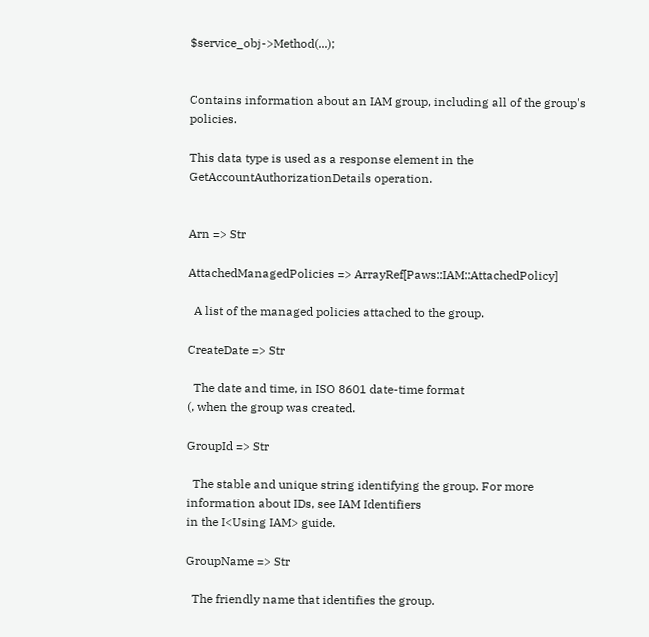$service_obj->Method(...);


Contains information about an IAM group, including all of the group's policies.

This data type is used as a response element in the GetAccountAuthorizationDetails operation.


Arn => Str

AttachedManagedPolicies => ArrayRef[Paws::IAM::AttachedPolicy]

  A list of the managed policies attached to the group.

CreateDate => Str

  The date and time, in ISO 8601 date-time format
(, when the group was created.

GroupId => Str

  The stable and unique string identifying the group. For more
information about IDs, see IAM Identifiers
in the I<Using IAM> guide.

GroupName => Str

  The friendly name that identifies the group.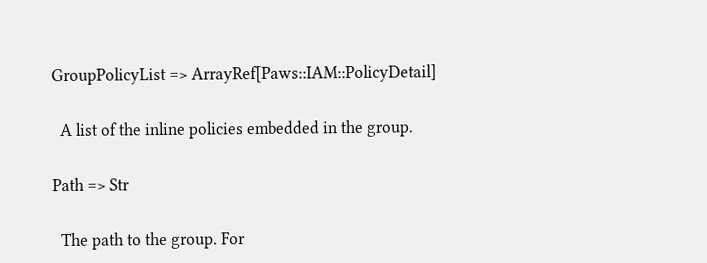GroupPolicyList => ArrayRef[Paws::IAM::PolicyDetail]

  A list of the inline policies embedded in the group.

Path => Str

  The path to the group. For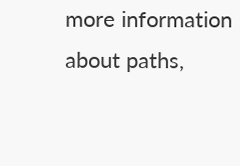more information about paths,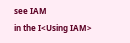see IAM
in the I<Using IAM>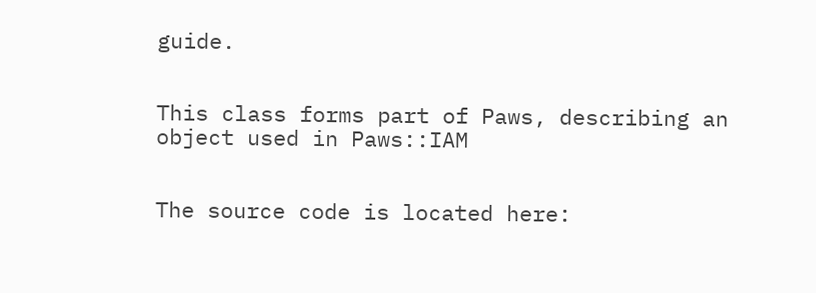guide.


This class forms part of Paws, describing an object used in Paws::IAM


The source code is located here: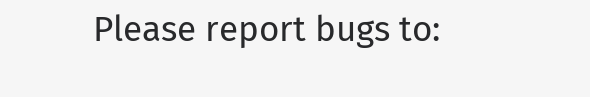Please report bugs to: